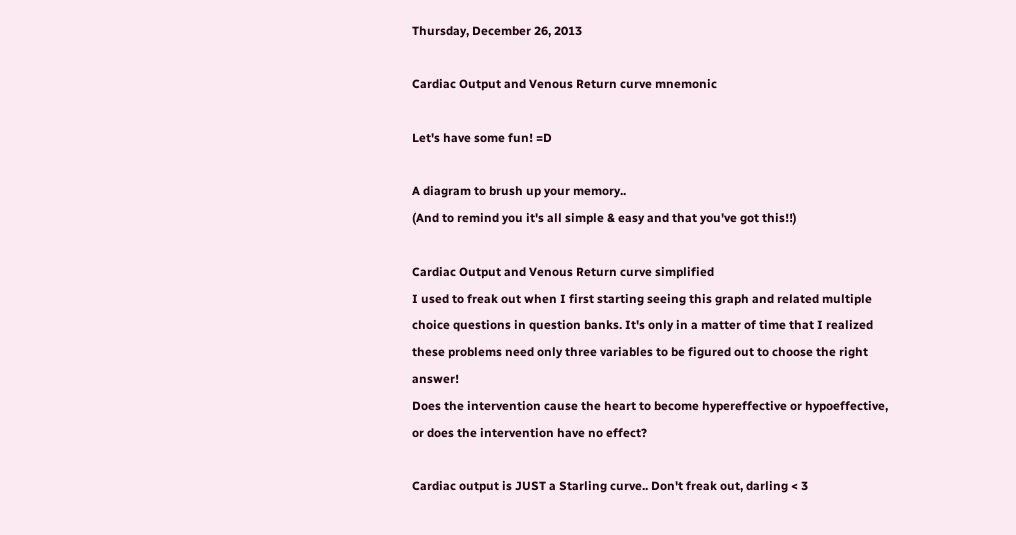Thursday, December 26, 2013

Cardiac Output and Venous Return curve mnemonic

Let's have some fun! =D

A diagram to brush up your memory..
(And to remind you it's all simple & easy and that you've got this!!)

Cardiac Output and Venous Return curve simplified
I used to freak out when I first starting seeing this graph and related multiple choice questions in question banks. It's only in a matter of time that I realized these problems need only three variables to be figured out to choose the right answer!
Does the intervention cause the heart to become hypereffective or hypoeffective, or does the intervention have no effect?

Cardiac output is JUST a Starling curve.. Don't freak out, darling < 3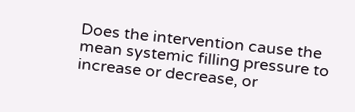Does the intervention cause the mean systemic filling pressure to increase or decrease, or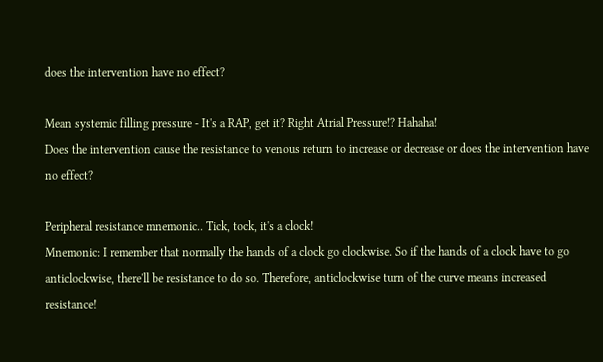does the intervention have no effect?

Mean systemic filling pressure - It's a RAP, get it? Right Atrial Pressure!? Hahaha!
Does the intervention cause the resistance to venous return to increase or decrease or does the intervention have no effect?

Peripheral resistance mnemonic.. Tick, tock, it's a clock!
Mnemonic: I remember that normally the hands of a clock go clockwise. So if the hands of a clock have to go anticlockwise, there'll be resistance to do so. Therefore, anticlockwise turn of the curve means increased resistance!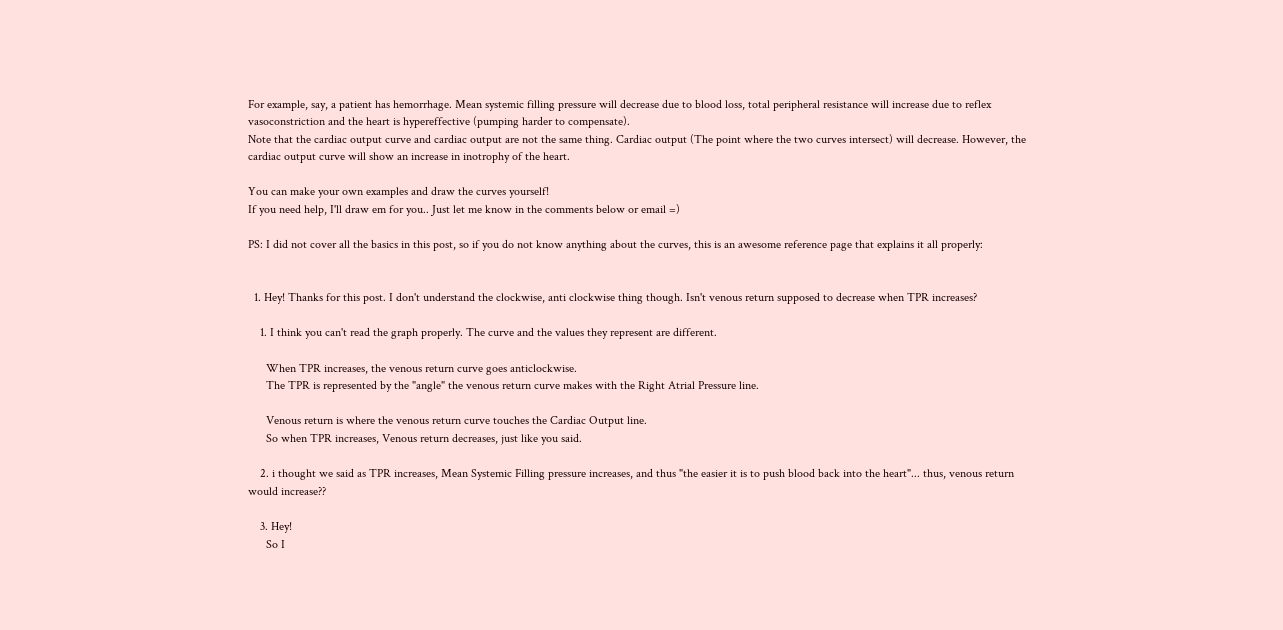For example, say, a patient has hemorrhage. Mean systemic filling pressure will decrease due to blood loss, total peripheral resistance will increase due to reflex vasoconstriction and the heart is hypereffective (pumping harder to compensate).
Note that the cardiac output curve and cardiac output are not the same thing. Cardiac output (The point where the two curves intersect) will decrease. However, the cardiac output curve will show an increase in inotrophy of the heart.

You can make your own examples and draw the curves yourself!
If you need help, I'll draw em for you.. Just let me know in the comments below or email =)

PS: I did not cover all the basics in this post, so if you do not know anything about the curves, this is an awesome reference page that explains it all properly:


  1. Hey! Thanks for this post. I don't understand the clockwise, anti clockwise thing though. Isn't venous return supposed to decrease when TPR increases?

    1. I think you can't read the graph properly. The curve and the values they represent are different.

      When TPR increases, the venous return curve goes anticlockwise.
      The TPR is represented by the "angle" the venous return curve makes with the Right Atrial Pressure line.

      Venous return is where the venous return curve touches the Cardiac Output line.
      So when TPR increases, Venous return decreases, just like you said.

    2. i thought we said as TPR increases, Mean Systemic Filling pressure increases, and thus "the easier it is to push blood back into the heart"... thus, venous return would increase??

    3. Hey!
      So I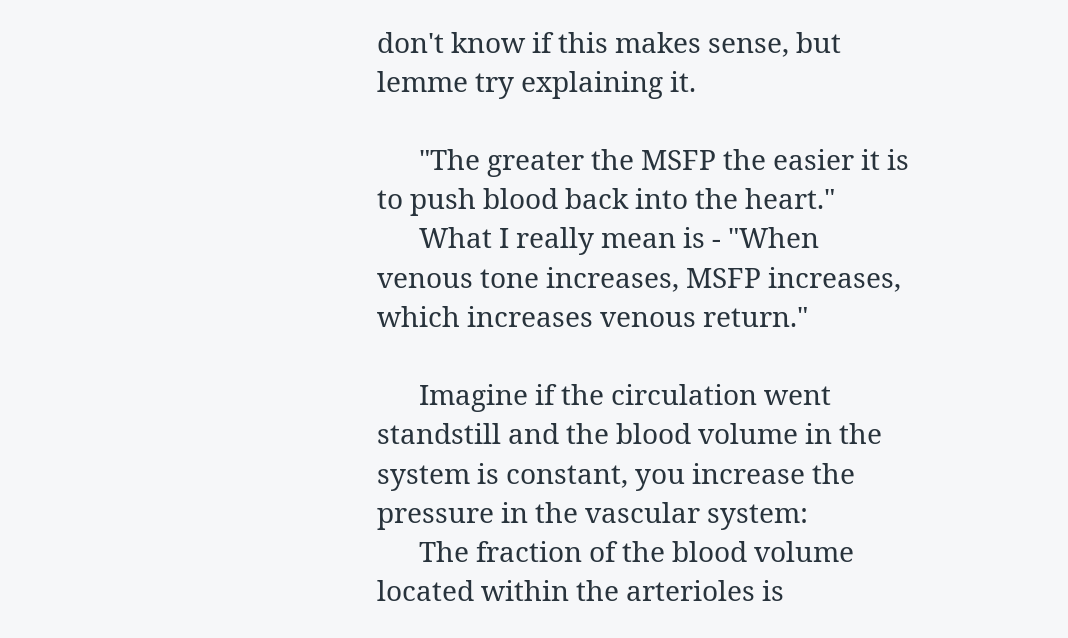don't know if this makes sense, but lemme try explaining it.

      "The greater the MSFP the easier it is to push blood back into the heart."
      What I really mean is - "When venous tone increases, MSFP increases, which increases venous return."

      Imagine if the circulation went standstill and the blood volume in the system is constant, you increase the pressure in the vascular system:
      The fraction of the blood volume located within the arterioles is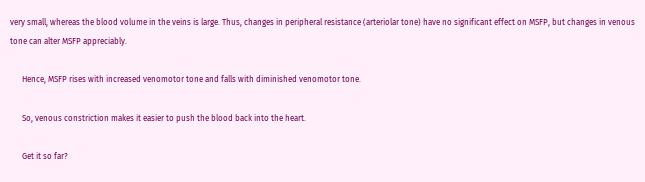very small, whereas the blood volume in the veins is large. Thus, changes in peripheral resistance (arteriolar tone) have no significant effect on MSFP, but changes in venous tone can alter MSFP appreciably.

      Hence, MSFP rises with increased venomotor tone and falls with diminished venomotor tone.

      So, venous constriction makes it easier to push the blood back into the heart.

      Get it so far?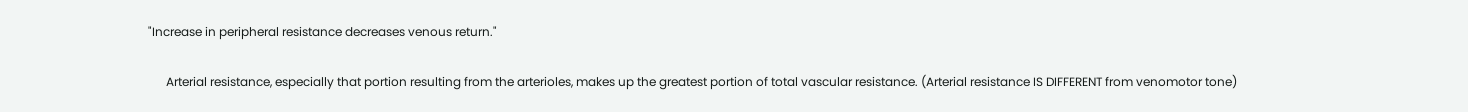"Increase in peripheral resistance decreases venous return."

      Arterial resistance, especially that portion resulting from the arterioles, makes up the greatest portion of total vascular resistance. (Arterial resistance IS DIFFERENT from venomotor tone)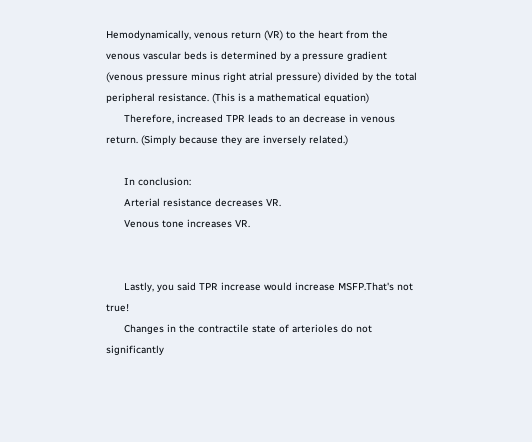Hemodynamically, venous return (VR) to the heart from the venous vascular beds is determined by a pressure gradient (venous pressure minus right atrial pressure) divided by the total peripheral resistance. (This is a mathematical equation)
      Therefore, increased TPR leads to an decrease in venous return. (Simply because they are inversely related.)

      In conclusion:
      Arterial resistance decreases VR.
      Venous tone increases VR.


      Lastly, you said TPR increase would increase MSFP.That's not true!
      Changes in the contractile state of arterioles do not significantly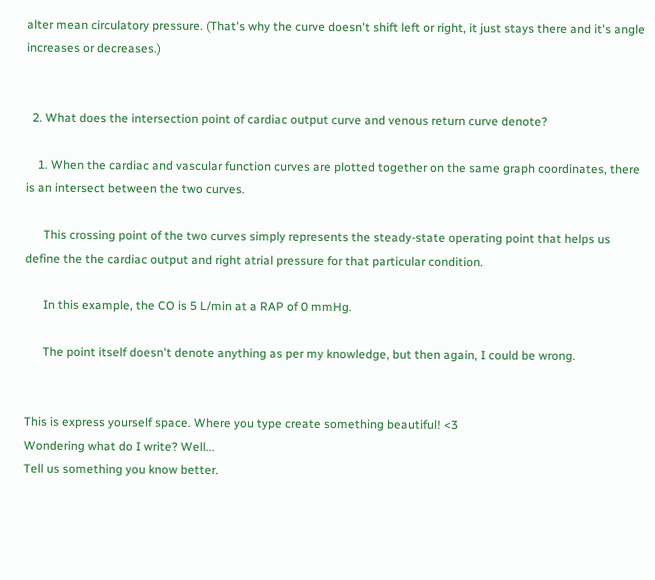alter mean circulatory pressure. (That's why the curve doesn't shift left or right, it just stays there and it's angle increases or decreases.)


  2. What does the intersection point of cardiac output curve and venous return curve denote?

    1. When the cardiac and vascular function curves are plotted together on the same graph coordinates, there is an intersect between the two curves.

      This crossing point of the two curves simply represents the steady-state operating point that helps us define the the cardiac output and right atrial pressure for that particular condition.

      In this example, the CO is 5 L/min at a RAP of 0 mmHg.

      The point itself doesn't denote anything as per my knowledge, but then again, I could be wrong.


This is express yourself space. Where you type create something beautiful! <3
Wondering what do I write? Well...
Tell us something you know better.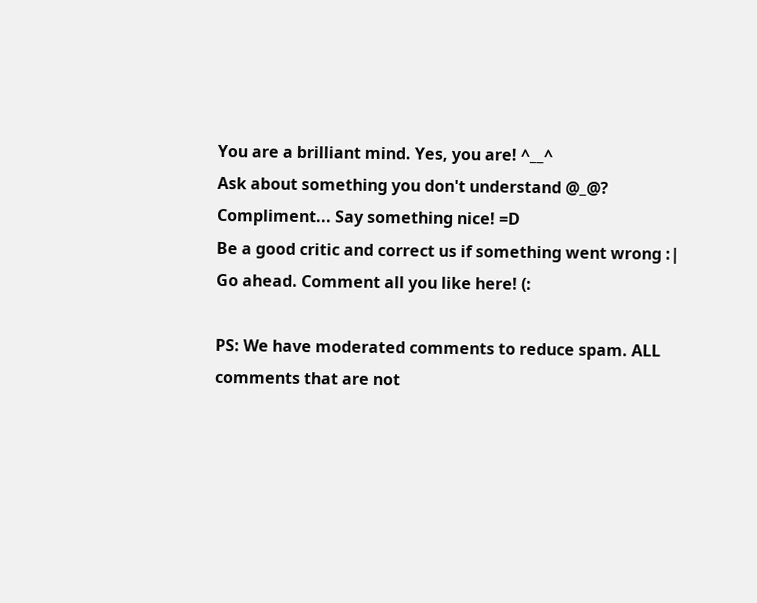You are a brilliant mind. Yes, you are! ^__^
Ask about something you don't understand @_@?
Compliment... Say something nice! =D
Be a good critic and correct us if something went wrong :|
Go ahead. Comment all you like here! (:

PS: We have moderated comments to reduce spam. ALL comments that are not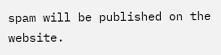spam will be published on the website.